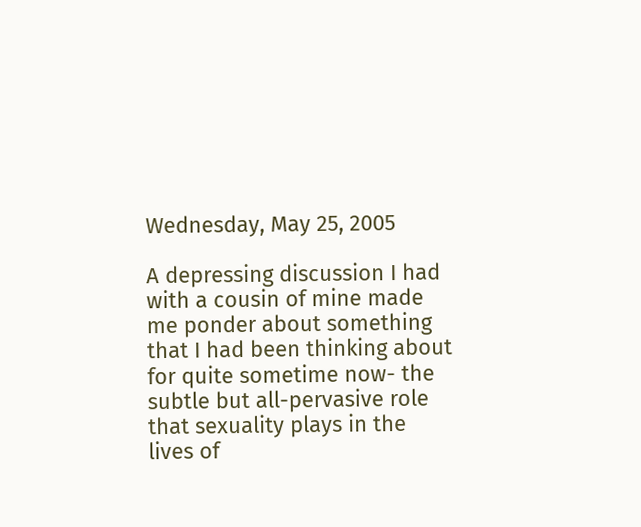Wednesday, May 25, 2005

A depressing discussion I had with a cousin of mine made me ponder about something that I had been thinking about for quite sometime now- the subtle but all-pervasive role that sexuality plays in the lives of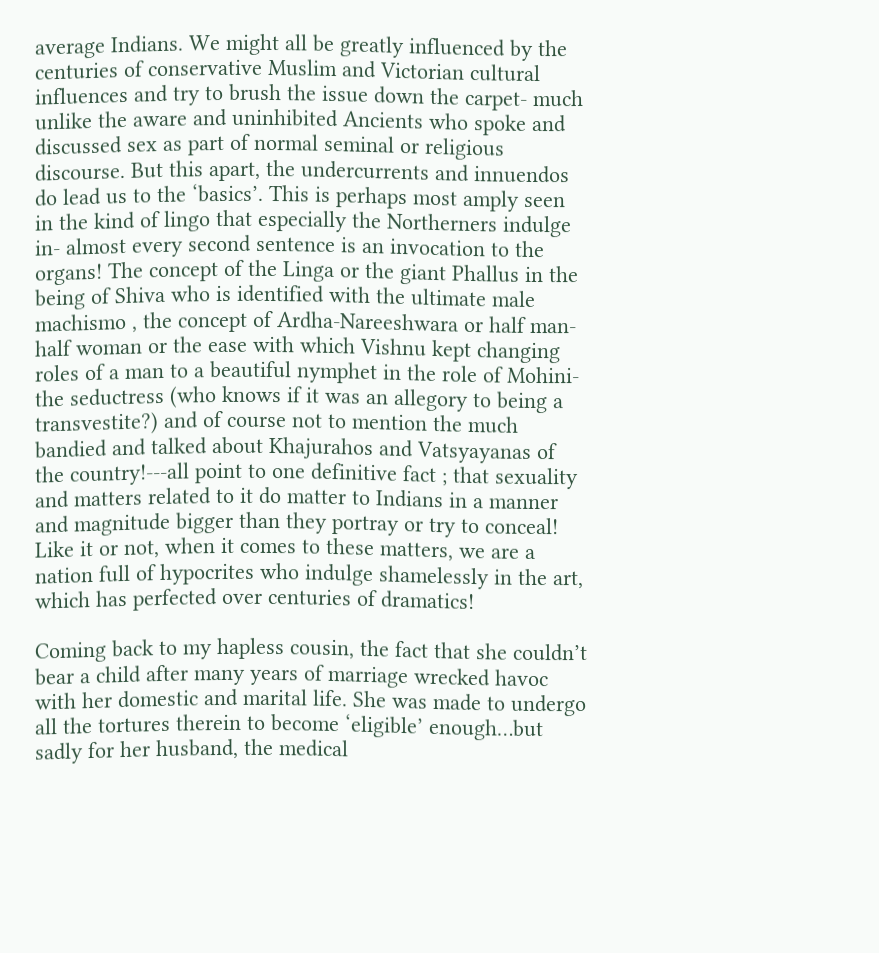average Indians. We might all be greatly influenced by the centuries of conservative Muslim and Victorian cultural influences and try to brush the issue down the carpet- much unlike the aware and uninhibited Ancients who spoke and discussed sex as part of normal seminal or religious discourse. But this apart, the undercurrents and innuendos do lead us to the ‘basics’. This is perhaps most amply seen in the kind of lingo that especially the Northerners indulge in- almost every second sentence is an invocation to the organs! The concept of the Linga or the giant Phallus in the being of Shiva who is identified with the ultimate male machismo , the concept of Ardha-Nareeshwara or half man-half woman or the ease with which Vishnu kept changing roles of a man to a beautiful nymphet in the role of Mohini- the seductress (who knows if it was an allegory to being a transvestite?) and of course not to mention the much bandied and talked about Khajurahos and Vatsyayanas of the country!---all point to one definitive fact ; that sexuality and matters related to it do matter to Indians in a manner and magnitude bigger than they portray or try to conceal! Like it or not, when it comes to these matters, we are a nation full of hypocrites who indulge shamelessly in the art, which has perfected over centuries of dramatics!

Coming back to my hapless cousin, the fact that she couldn’t bear a child after many years of marriage wrecked havoc with her domestic and marital life. She was made to undergo all the tortures therein to become ‘eligible’ enough…but sadly for her husband, the medical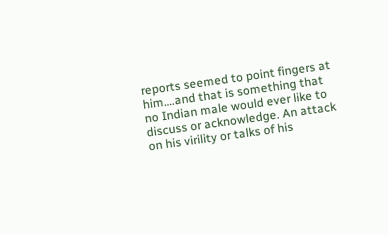reports seemed to point fingers at him….and that is something that no Indian male would ever like to discuss or acknowledge. An attack on his virility or talks of his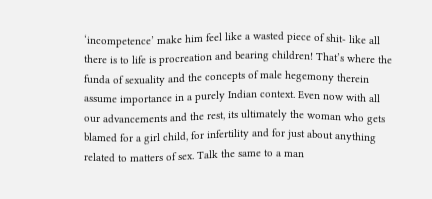‘incompetence’ make him feel like a wasted piece of shit- like all there is to life is procreation and bearing children! That’s where the funda of sexuality and the concepts of male hegemony therein assume importance in a purely Indian context. Even now with all our advancements and the rest, its ultimately the woman who gets blamed for a girl child, for infertility and for just about anything related to matters of sex. Talk the same to a man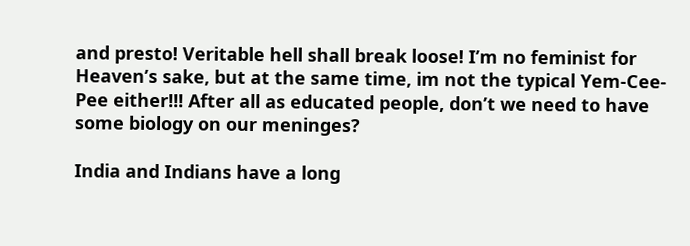and presto! Veritable hell shall break loose! I’m no feminist for Heaven’s sake, but at the same time, im not the typical Yem-Cee-Pee either!!! After all as educated people, don’t we need to have some biology on our meninges?

India and Indians have a long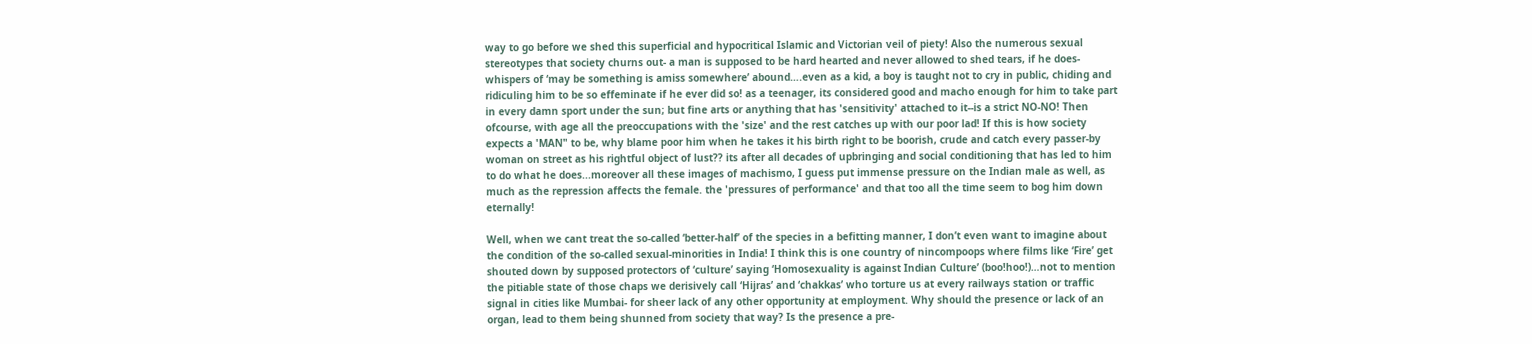way to go before we shed this superficial and hypocritical Islamic and Victorian veil of piety! Also the numerous sexual stereotypes that society churns out- a man is supposed to be hard hearted and never allowed to shed tears, if he does- whispers of ‘may be something is amiss somewhere’ abound….even as a kid, a boy is taught not to cry in public, chiding and ridiculing him to be so effeminate if he ever did so! as a teenager, its considered good and macho enough for him to take part in every damn sport under the sun; but fine arts or anything that has 'sensitivity' attached to it--is a strict NO-NO! Then ofcourse, with age all the preoccupations with the 'size' and the rest catches up with our poor lad! If this is how society expects a 'MAN" to be, why blame poor him when he takes it his birth right to be boorish, crude and catch every passer-by woman on street as his rightful object of lust?? its after all decades of upbringing and social conditioning that has led to him to do what he does...moreover all these images of machismo, I guess put immense pressure on the Indian male as well, as much as the repression affects the female. the 'pressures of performance' and that too all the time seem to bog him down eternally!

Well, when we cant treat the so-called ‘better-half’ of the species in a befitting manner, I don’t even want to imagine about the condition of the so-called sexual-minorities in India! I think this is one country of nincompoops where films like ‘Fire’ get shouted down by supposed protectors of ‘culture’ saying ‘Homosexuality is against Indian Culture’ (boo!hoo!)…not to mention the pitiable state of those chaps we derisively call ‘Hijras’ and ‘chakkas’ who torture us at every railways station or traffic signal in cities like Mumbai- for sheer lack of any other opportunity at employment. Why should the presence or lack of an organ, lead to them being shunned from society that way? Is the presence a pre-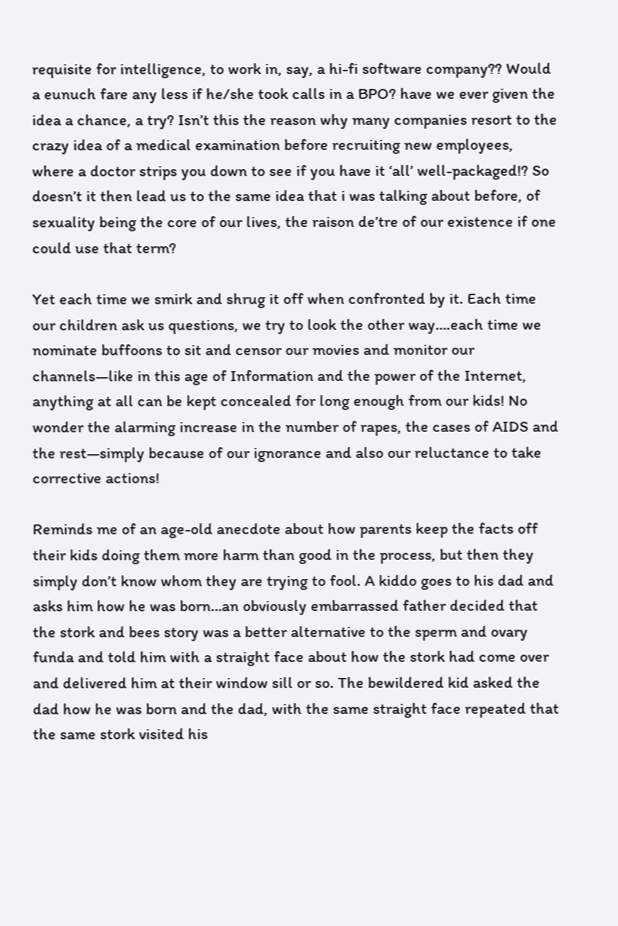requisite for intelligence, to work in, say, a hi-fi software company?? Would a eunuch fare any less if he/she took calls in a BPO? have we ever given the idea a chance, a try? Isn’t this the reason why many companies resort to the crazy idea of a medical examination before recruiting new employees, where a doctor strips you down to see if you have it ‘all’ well-packaged!? So doesn’t it then lead us to the same idea that i was talking about before, of sexuality being the core of our lives, the raison de’tre of our existence if one could use that term?

Yet each time we smirk and shrug it off when confronted by it. Each time our children ask us questions, we try to look the other way….each time we nominate buffoons to sit and censor our movies and monitor our channels—like in this age of Information and the power of the Internet, anything at all can be kept concealed for long enough from our kids! No wonder the alarming increase in the number of rapes, the cases of AIDS and the rest—simply because of our ignorance and also our reluctance to take corrective actions!

Reminds me of an age-old anecdote about how parents keep the facts off their kids doing them more harm than good in the process, but then they simply don’t know whom they are trying to fool. A kiddo goes to his dad and asks him how he was born…an obviously embarrassed father decided that the stork and bees story was a better alternative to the sperm and ovary funda and told him with a straight face about how the stork had come over and delivered him at their window sill or so. The bewildered kid asked the dad how he was born and the dad, with the same straight face repeated that the same stork visited his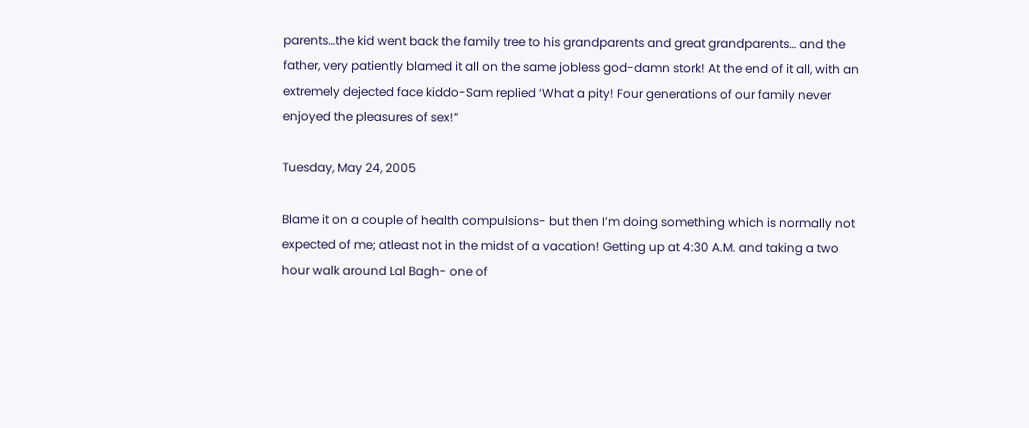parents…the kid went back the family tree to his grandparents and great grandparents… and the father, very patiently blamed it all on the same jobless god-damn stork! At the end of it all, with an extremely dejected face kiddo-Sam replied ‘What a pity! Four generations of our family never enjoyed the pleasures of sex!”

Tuesday, May 24, 2005

Blame it on a couple of health compulsions- but then I’m doing something which is normally not expected of me; atleast not in the midst of a vacation! Getting up at 4:30 A.M. and taking a two hour walk around Lal Bagh- one of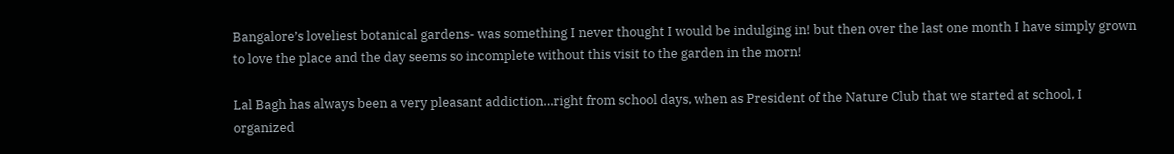Bangalore’s loveliest botanical gardens- was something I never thought I would be indulging in! but then over the last one month I have simply grown to love the place and the day seems so incomplete without this visit to the garden in the morn!

Lal Bagh has always been a very pleasant addiction…right from school days, when as President of the Nature Club that we started at school, I organized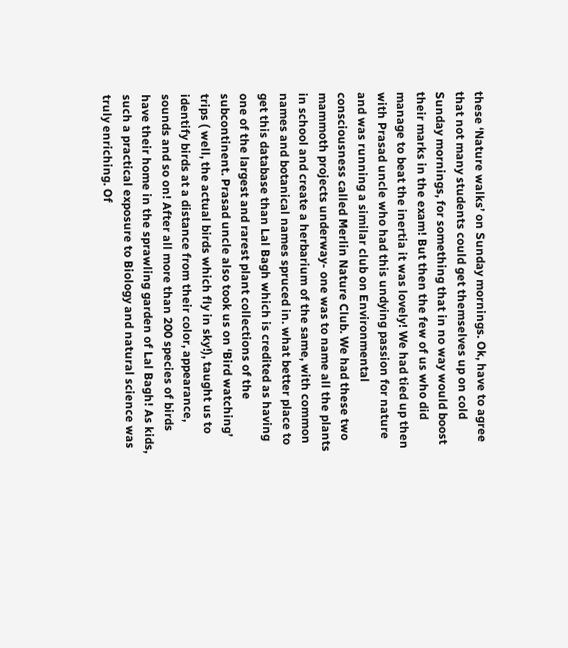these ‘Nature walks’ on Sunday mornings. Ok, have to agree that not many students could get themselves up on cold Sunday mornings, for something that in no way would boost their marks in the exam! But then the few of us who did manage to beat the inertia it was lovely! We had tied up then with Prasad uncle who had this undying passion for nature and was running a similar club on Environmental consciousness called Merlin Nature Club. We had these two mammoth projects underway- one was to name all the plants in school and create a herbarium of the same, with common names and botanical names spruced in. what better place to get this database than Lal Bagh which is credited as having one of the largest and rarest plant collections of the subcontinent. Prasad uncle also took us on ‘Bird watching’ trips ( well, the actual birds which fly in sky!), taught us to identify birds at a distance from their color, appearance, sounds and so on! After all more than 200 species of birds have their home in the sprawling garden of Lal Bagh! As kids, such a practical exposure to Biology and natural science was truly enriching. Of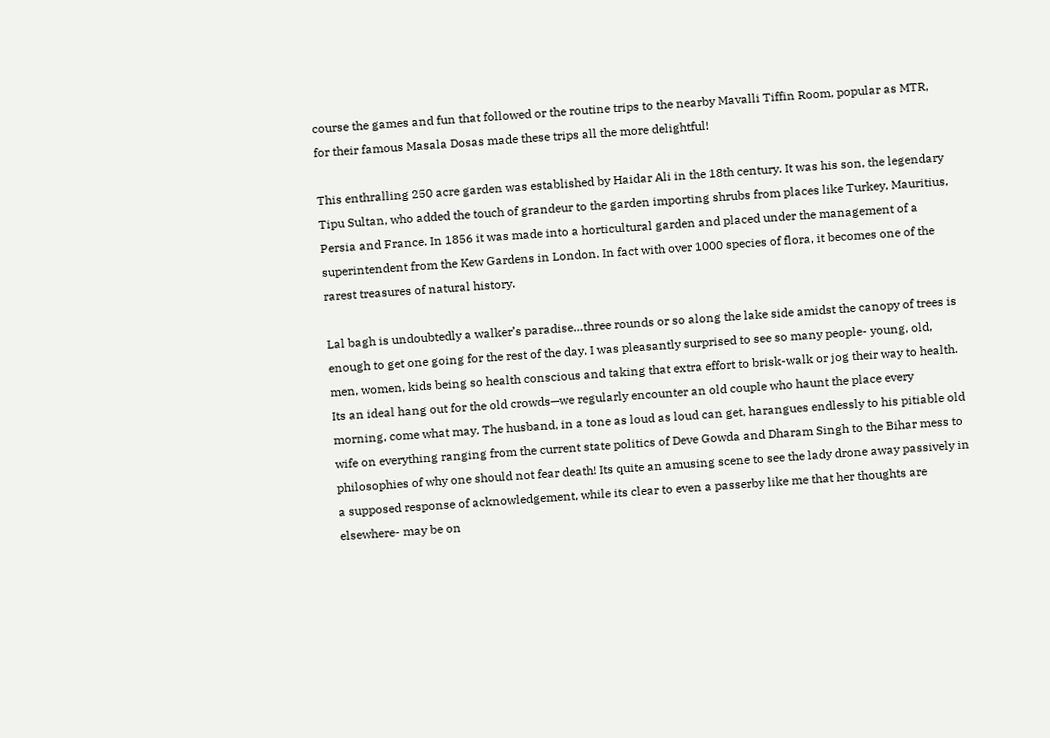course the games and fun that followed or the routine trips to the nearby Mavalli Tiffin Room, popular as MTR, for their famous Masala Dosas made these trips all the more delightful!

This enthralling 250 acre garden was established by Haidar Ali in the 18th century. It was his son, the legendary Tipu Sultan, who added the touch of grandeur to the garden importing shrubs from places like Turkey, Mauritius, Persia and France. In 1856 it was made into a horticultural garden and placed under the management of a superintendent from the Kew Gardens in London. In fact with over 1000 species of flora, it becomes one of the rarest treasures of natural history.

Lal bagh is undoubtedly a walker’s paradise…three rounds or so along the lake side amidst the canopy of trees is enough to get one going for the rest of the day. I was pleasantly surprised to see so many people- young, old, men, women, kids being so health conscious and taking that extra effort to brisk-walk or jog their way to health. Its an ideal hang out for the old crowds—we regularly encounter an old couple who haunt the place every morning, come what may. The husband, in a tone as loud as loud can get, harangues endlessly to his pitiable old wife on everything ranging from the current state politics of Deve Gowda and Dharam Singh to the Bihar mess to philosophies of why one should not fear death! Its quite an amusing scene to see the lady drone away passively in a supposed response of acknowledgement, while its clear to even a passerby like me that her thoughts are elsewhere- may be on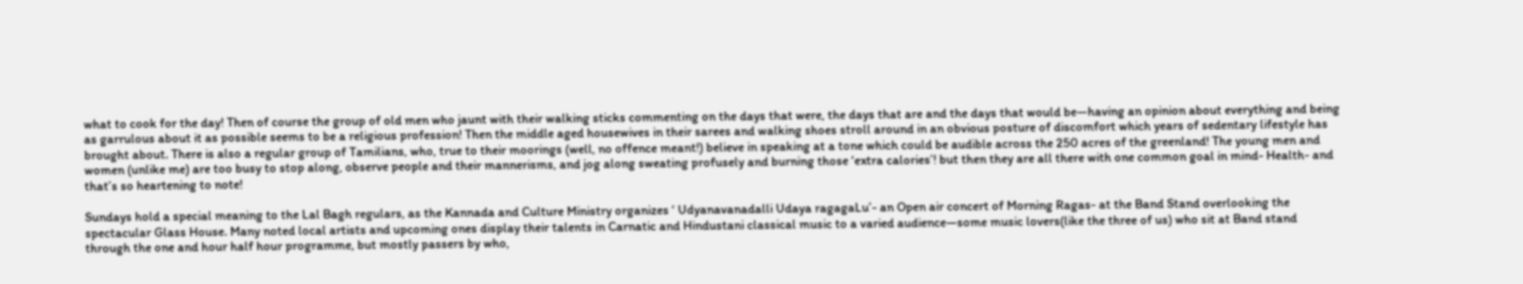what to cook for the day! Then of course the group of old men who jaunt with their walking sticks commenting on the days that were, the days that are and the days that would be—having an opinion about everything and being as garrulous about it as possible seems to be a religious profession! Then the middle aged housewives in their sarees and walking shoes stroll around in an obvious posture of discomfort which years of sedentary lifestyle has brought about. There is also a regular group of Tamilians, who, true to their moorings (well, no offence meant!) believe in speaking at a tone which could be audible across the 250 acres of the greenland! The young men and women (unlike me) are too busy to stop along, observe people and their mannerisms, and jog along sweating profusely and burning those ‘extra calories’! but then they are all there with one common goal in mind- Health- and that’s so heartening to note!

Sundays hold a special meaning to the Lal Bagh regulars, as the Kannada and Culture Ministry organizes ‘ Udyanavanadalli Udaya ragagaLu’- an Open air concert of Morning Ragas- at the Band Stand overlooking the spectacular Glass House. Many noted local artists and upcoming ones display their talents in Carnatic and Hindustani classical music to a varied audience—some music lovers(like the three of us) who sit at Band stand through the one and hour half hour programme, but mostly passers by who,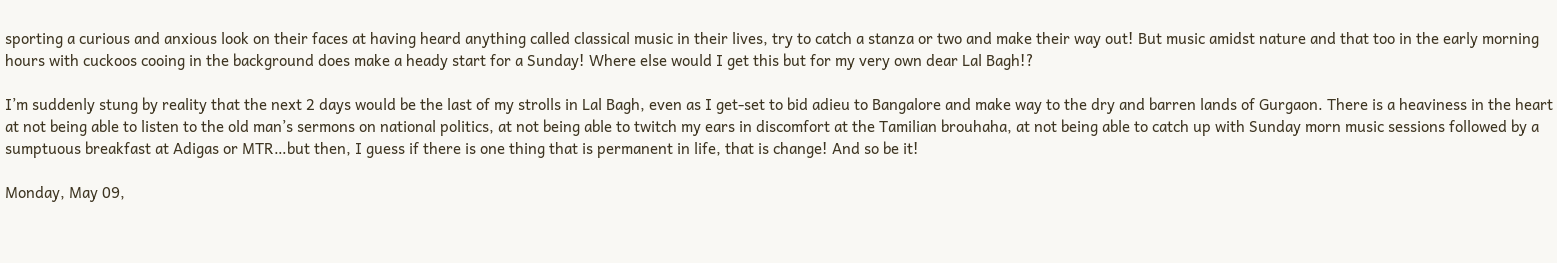sporting a curious and anxious look on their faces at having heard anything called classical music in their lives, try to catch a stanza or two and make their way out! But music amidst nature and that too in the early morning hours with cuckoos cooing in the background does make a heady start for a Sunday! Where else would I get this but for my very own dear Lal Bagh!?

I’m suddenly stung by reality that the next 2 days would be the last of my strolls in Lal Bagh, even as I get-set to bid adieu to Bangalore and make way to the dry and barren lands of Gurgaon. There is a heaviness in the heart at not being able to listen to the old man’s sermons on national politics, at not being able to twitch my ears in discomfort at the Tamilian brouhaha, at not being able to catch up with Sunday morn music sessions followed by a sumptuous breakfast at Adigas or MTR…but then, I guess if there is one thing that is permanent in life, that is change! And so be it!

Monday, May 09,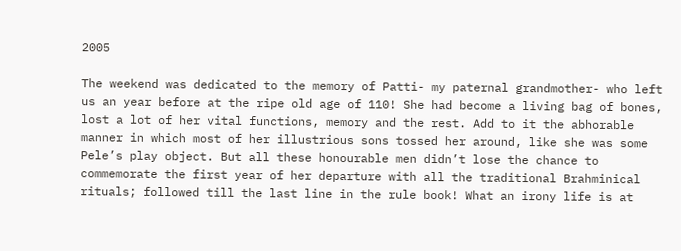2005

The weekend was dedicated to the memory of Patti- my paternal grandmother- who left us an year before at the ripe old age of 110! She had become a living bag of bones, lost a lot of her vital functions, memory and the rest. Add to it the abhorable manner in which most of her illustrious sons tossed her around, like she was some Pele’s play object. But all these honourable men didn’t lose the chance to commemorate the first year of her departure with all the traditional Brahminical rituals; followed till the last line in the rule book! What an irony life is at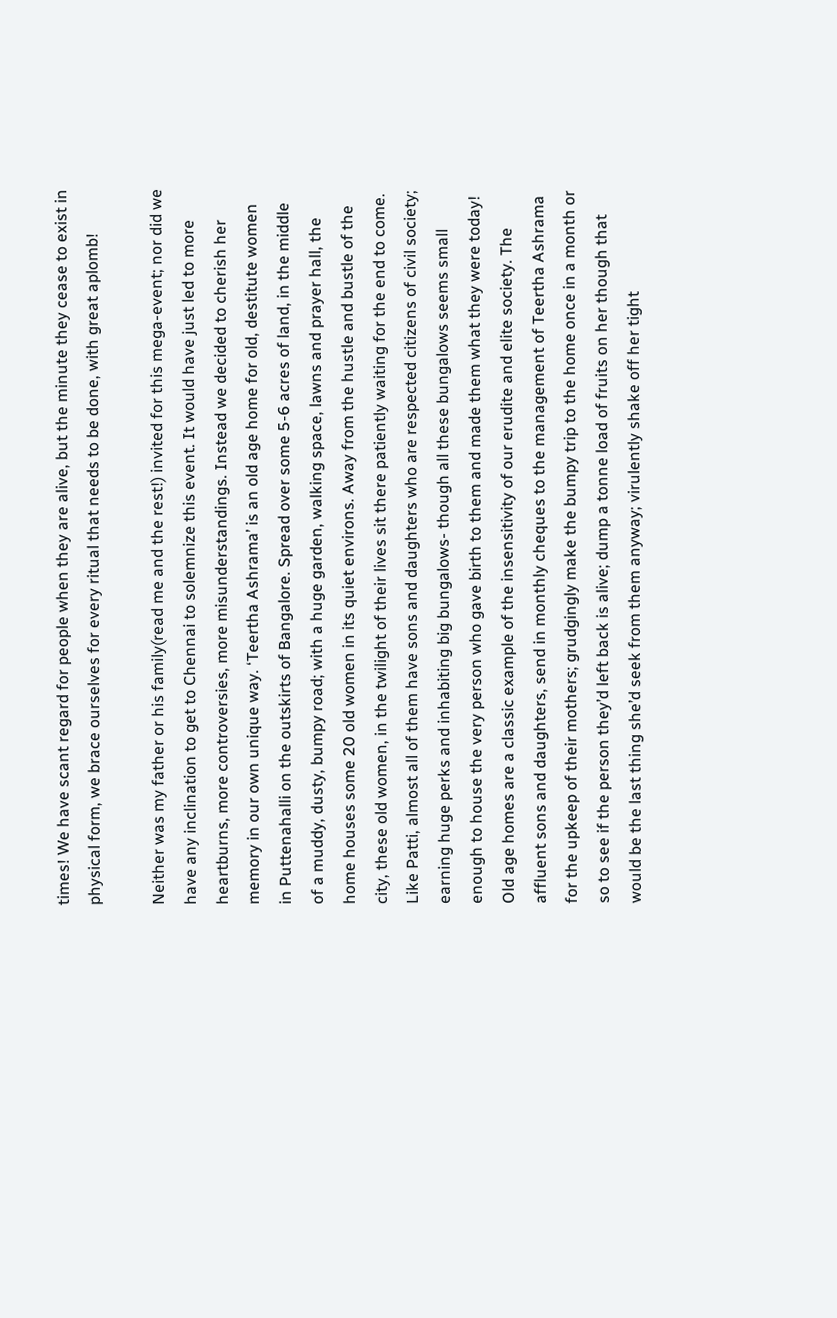times! We have scant regard for people when they are alive, but the minute they cease to exist in physical form, we brace ourselves for every ritual that needs to be done, with great aplomb!

Neither was my father or his family(read me and the rest!) invited for this mega-event; nor did we have any inclination to get to Chennai to solemnize this event. It would have just led to more heartburns, more controversies, more misunderstandings. Instead we decided to cherish her memory in our own unique way. ‘Teertha Ashrama’ is an old age home for old, destitute women in Puttenahalli on the outskirts of Bangalore. Spread over some 5-6 acres of land, in the middle of a muddy, dusty, bumpy road; with a huge garden, walking space, lawns and prayer hall, the home houses some 20 old women in its quiet environs. Away from the hustle and bustle of the city, these old women, in the twilight of their lives sit there patiently waiting for the end to come. Like Patti, almost all of them have sons and daughters who are respected citizens of civil society; earning huge perks and inhabiting big bungalows- though all these bungalows seems small enough to house the very person who gave birth to them and made them what they were today! Old age homes are a classic example of the insensitivity of our erudite and elite society. The affluent sons and daughters, send in monthly cheques to the management of Teertha Ashrama for the upkeep of their mothers; grudgingly make the bumpy trip to the home once in a month or so to see if the person they’d left back is alive; dump a tonne load of fruits on her though that would be the last thing she’d seek from them anyway; virulently shake off her tight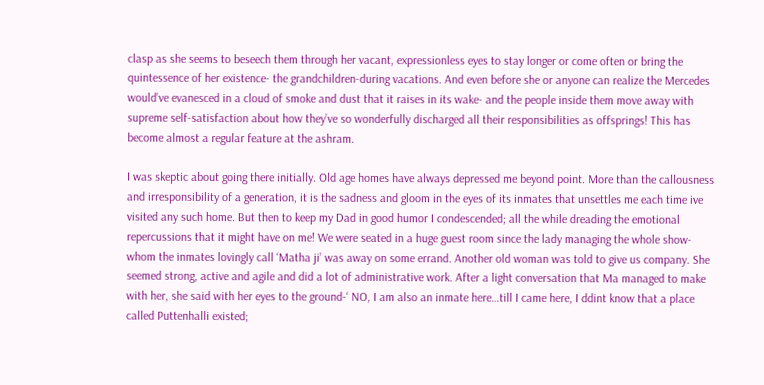clasp as she seems to beseech them through her vacant, expressionless eyes to stay longer or come often or bring the quintessence of her existence- the grandchildren-during vacations. And even before she or anyone can realize the Mercedes would’ve evanesced in a cloud of smoke and dust that it raises in its wake- and the people inside them move away with supreme self-satisfaction about how they’ve so wonderfully discharged all their responsibilities as offsprings! This has become almost a regular feature at the ashram.

I was skeptic about going there initially. Old age homes have always depressed me beyond point. More than the callousness and irresponsibility of a generation, it is the sadness and gloom in the eyes of its inmates that unsettles me each time ive visited any such home. But then to keep my Dad in good humor I condescended; all the while dreading the emotional repercussions that it might have on me! We were seated in a huge guest room since the lady managing the whole show- whom the inmates lovingly call ‘Matha ji’ was away on some errand. Another old woman was told to give us company. She seemed strong, active and agile and did a lot of administrative work. After a light conversation that Ma managed to make with her, she said with her eyes to the ground-‘ NO, I am also an inmate here…till I came here, I ddint know that a place called Puttenhalli existed;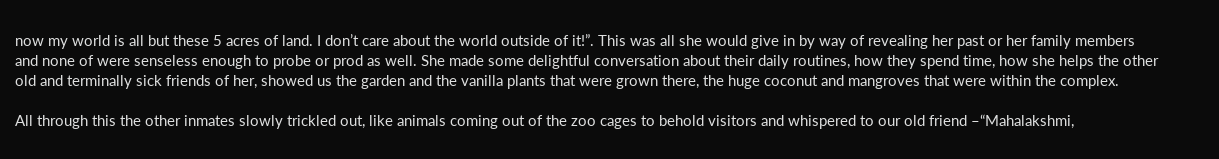now my world is all but these 5 acres of land. I don’t care about the world outside of it!”. This was all she would give in by way of revealing her past or her family members and none of were senseless enough to probe or prod as well. She made some delightful conversation about their daily routines, how they spend time, how she helps the other old and terminally sick friends of her, showed us the garden and the vanilla plants that were grown there, the huge coconut and mangroves that were within the complex.

All through this the other inmates slowly trickled out, like animals coming out of the zoo cages to behold visitors and whispered to our old friend –“Mahalakshmi,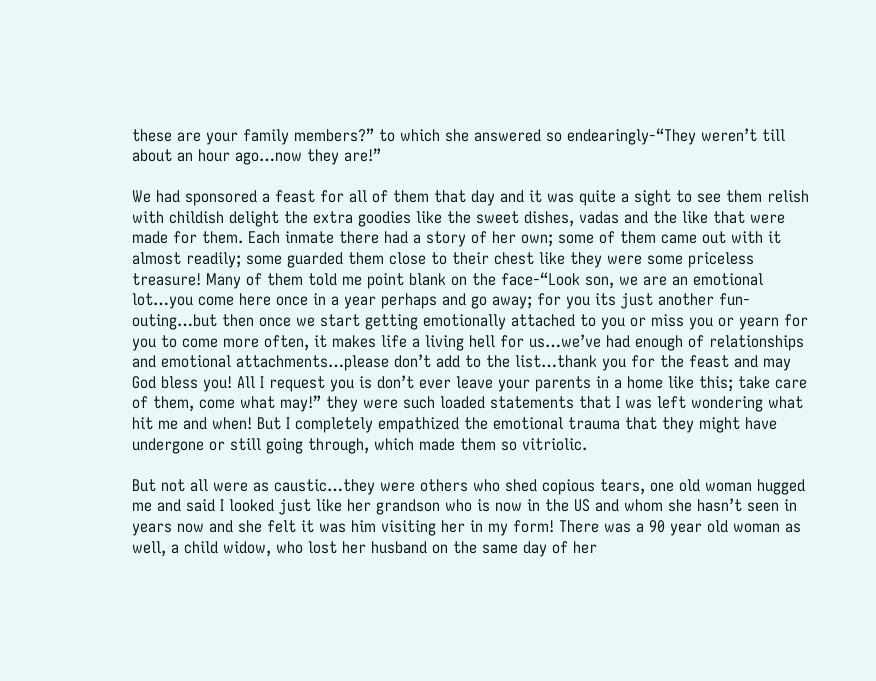these are your family members?” to which she answered so endearingly-“They weren’t till about an hour ago…now they are!”

We had sponsored a feast for all of them that day and it was quite a sight to see them relish with childish delight the extra goodies like the sweet dishes, vadas and the like that were made for them. Each inmate there had a story of her own; some of them came out with it almost readily; some guarded them close to their chest like they were some priceless treasure! Many of them told me point blank on the face-“Look son, we are an emotional lot…you come here once in a year perhaps and go away; for you its just another fun- outing…but then once we start getting emotionally attached to you or miss you or yearn for you to come more often, it makes life a living hell for us…we’ve had enough of relationships and emotional attachments…please don’t add to the list…thank you for the feast and may God bless you! All I request you is don’t ever leave your parents in a home like this; take care of them, come what may!” they were such loaded statements that I was left wondering what hit me and when! But I completely empathized the emotional trauma that they might have undergone or still going through, which made them so vitriolic.

But not all were as caustic…they were others who shed copious tears, one old woman hugged me and said I looked just like her grandson who is now in the US and whom she hasn’t seen in years now and she felt it was him visiting her in my form! There was a 90 year old woman as well, a child widow, who lost her husband on the same day of her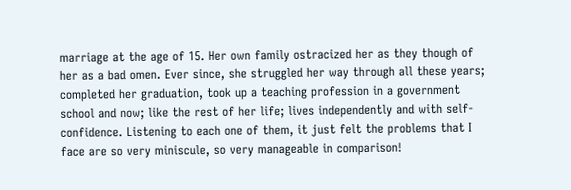marriage at the age of 15. Her own family ostracized her as they though of her as a bad omen. Ever since, she struggled her way through all these years; completed her graduation, took up a teaching profession in a government school and now; like the rest of her life; lives independently and with self-confidence. Listening to each one of them, it just felt the problems that I face are so very miniscule, so very manageable in comparison!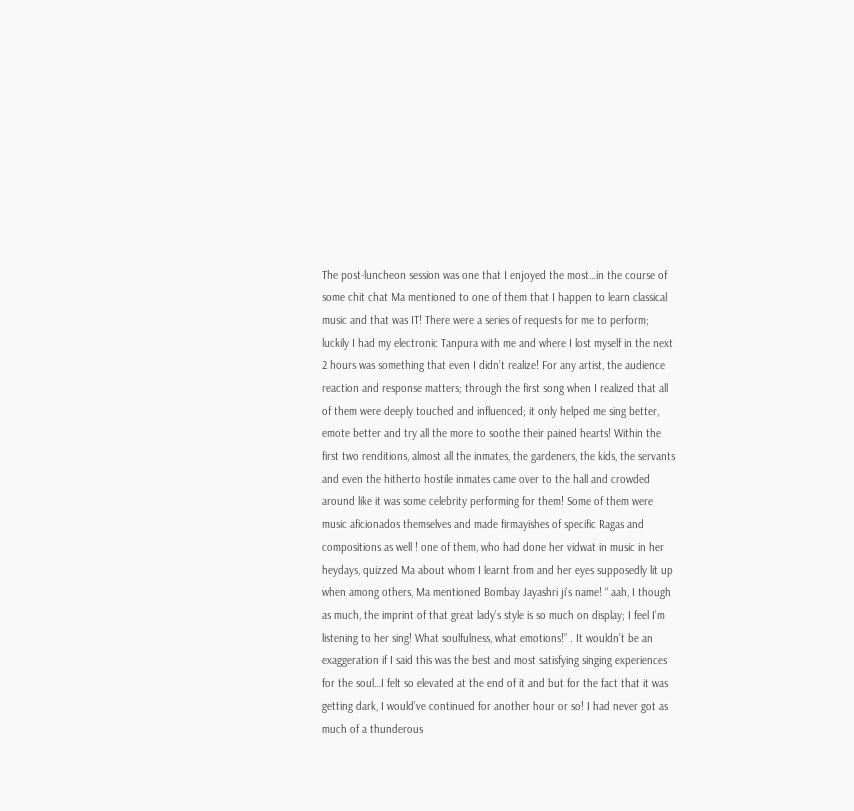The post-luncheon session was one that I enjoyed the most…in the course of some chit chat Ma mentioned to one of them that I happen to learn classical music and that was IT! There were a series of requests for me to perform; luckily I had my electronic Tanpura with me and where I lost myself in the next 2 hours was something that even I didn’t realize! For any artist, the audience reaction and response matters; through the first song when I realized that all of them were deeply touched and influenced; it only helped me sing better, emote better and try all the more to soothe their pained hearts! Within the first two renditions, almost all the inmates, the gardeners, the kids, the servants and even the hitherto hostile inmates came over to the hall and crowded around like it was some celebrity performing for them! Some of them were music aficionados themselves and made firmayishes of specific Ragas and compositions as well ! one of them, who had done her vidwat in music in her heydays, quizzed Ma about whom I learnt from and her eyes supposedly lit up when among others, Ma mentioned Bombay Jayashri ji’s name! “ aah, I though as much, the imprint of that great lady’s style is so much on display; I feel I’m listening to her sing! What soulfulness, what emotions!” . It wouldn’t be an exaggeration if I said this was the best and most satisfying singing experiences for the soul…I felt so elevated at the end of it and but for the fact that it was getting dark, I would’ve continued for another hour or so! I had never got as much of a thunderous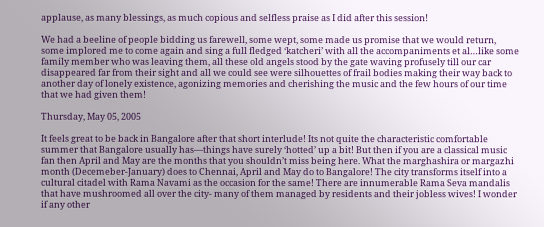applause, as many blessings, as much copious and selfless praise as I did after this session!

We had a beeline of people bidding us farewell, some wept, some made us promise that we would return, some implored me to come again and sing a full fledged ‘katcheri’ with all the accompaniments et al…like some family member who was leaving them, all these old angels stood by the gate waving profusely till our car disappeared far from their sight and all we could see were silhouettes of frail bodies making their way back to another day of lonely existence, agonizing memories and cherishing the music and the few hours of our time that we had given them!

Thursday, May 05, 2005

It feels great to be back in Bangalore after that short interlude! Its not quite the characteristic comfortable summer that Bangalore usually has—things have surely ‘hotted’ up a bit! But then if you are a classical music fan then April and May are the months that you shouldn’t miss being here. What the marghashira or margazhi month (Decemeber-January) does to Chennai, April and May do to Bangalore! The city transforms itself into a cultural citadel with Rama Navami as the occasion for the same! There are innumerable Rama Seva mandalis that have mushroomed all over the city- many of them managed by residents and their jobless wives! I wonder if any other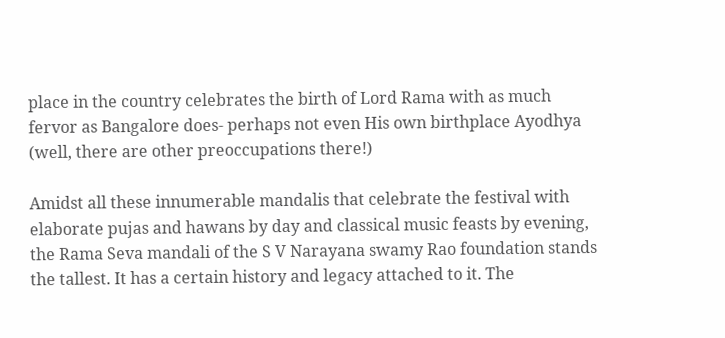place in the country celebrates the birth of Lord Rama with as much fervor as Bangalore does- perhaps not even His own birthplace Ayodhya (well, there are other preoccupations there!)

Amidst all these innumerable mandalis that celebrate the festival with elaborate pujas and hawans by day and classical music feasts by evening, the Rama Seva mandali of the S V Narayana swamy Rao foundation stands the tallest. It has a certain history and legacy attached to it. The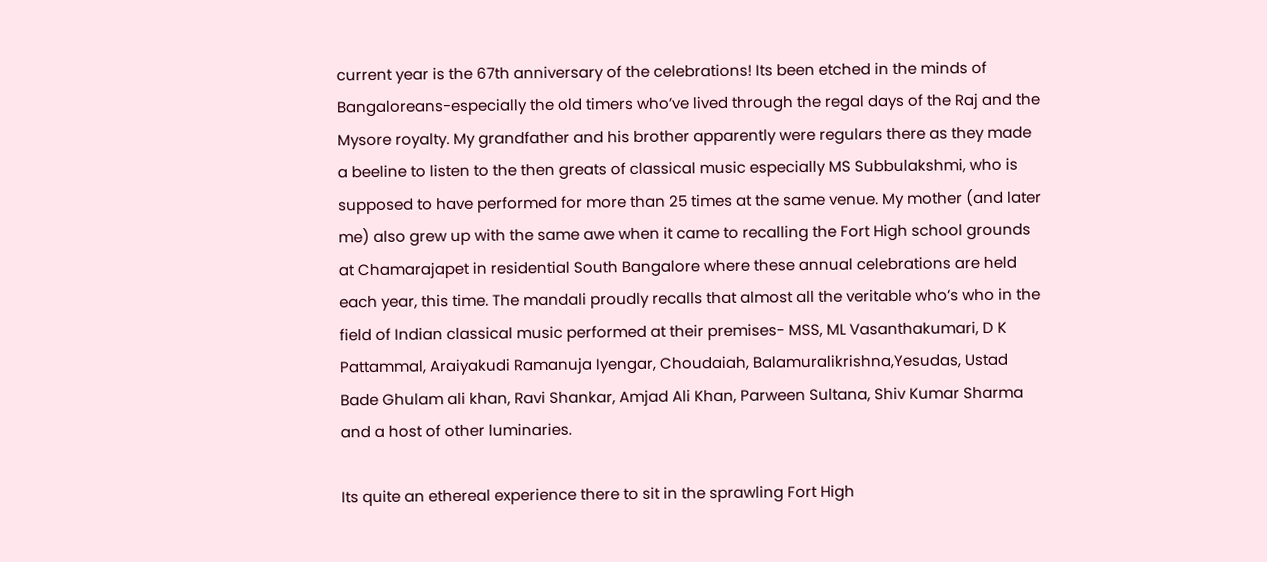current year is the 67th anniversary of the celebrations! Its been etched in the minds of Bangaloreans-especially the old timers who’ve lived through the regal days of the Raj and the Mysore royalty. My grandfather and his brother apparently were regulars there as they made a beeline to listen to the then greats of classical music especially MS Subbulakshmi, who is supposed to have performed for more than 25 times at the same venue. My mother (and later me) also grew up with the same awe when it came to recalling the Fort High school grounds at Chamarajapet in residential South Bangalore where these annual celebrations are held each year, this time. The mandali proudly recalls that almost all the veritable who’s who in the field of Indian classical music performed at their premises- MSS, ML Vasanthakumari, D K Pattammal, Araiyakudi Ramanuja Iyengar, Choudaiah, Balamuralikrishna,Yesudas, Ustad Bade Ghulam ali khan, Ravi Shankar, Amjad Ali Khan, Parween Sultana, Shiv Kumar Sharma and a host of other luminaries.

Its quite an ethereal experience there to sit in the sprawling Fort High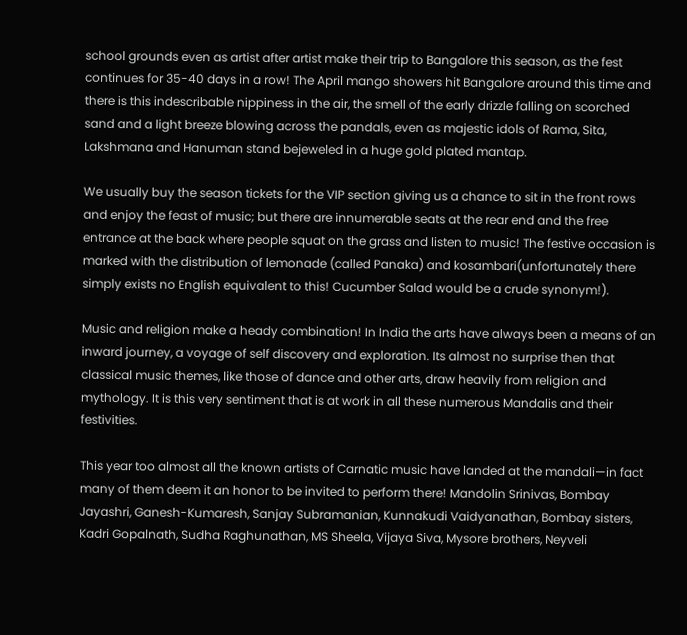school grounds even as artist after artist make their trip to Bangalore this season, as the fest continues for 35-40 days in a row! The April mango showers hit Bangalore around this time and there is this indescribable nippiness in the air, the smell of the early drizzle falling on scorched sand and a light breeze blowing across the pandals, even as majestic idols of Rama, Sita, Lakshmana and Hanuman stand bejeweled in a huge gold plated mantap.

We usually buy the season tickets for the VIP section giving us a chance to sit in the front rows and enjoy the feast of music; but there are innumerable seats at the rear end and the free entrance at the back where people squat on the grass and listen to music! The festive occasion is marked with the distribution of lemonade (called Panaka) and kosambari(unfortunately there simply exists no English equivalent to this! Cucumber Salad would be a crude synonym!).

Music and religion make a heady combination! In India the arts have always been a means of an inward journey, a voyage of self discovery and exploration. Its almost no surprise then that classical music themes, like those of dance and other arts, draw heavily from religion and mythology. It is this very sentiment that is at work in all these numerous Mandalis and their festivities.

This year too almost all the known artists of Carnatic music have landed at the mandali—in fact many of them deem it an honor to be invited to perform there! Mandolin Srinivas, Bombay Jayashri, Ganesh-Kumaresh, Sanjay Subramanian, Kunnakudi Vaidyanathan, Bombay sisters, Kadri Gopalnath, Sudha Raghunathan, MS Sheela, Vijaya Siva, Mysore brothers, Neyveli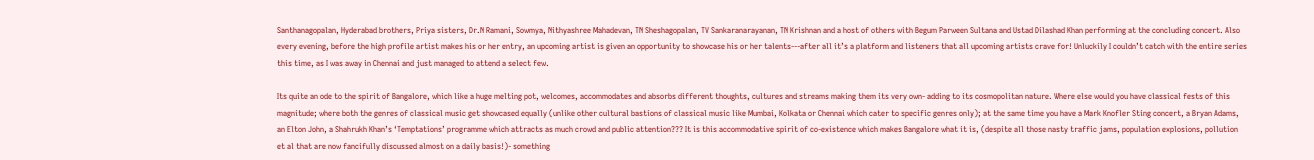Santhanagopalan, Hyderabad brothers, Priya sisters, Dr.N Ramani, Sowmya, Nithyashree Mahadevan, TN Sheshagopalan, TV Sankaranarayanan, TN Krishnan and a host of others with Begum Parween Sultana and Ustad Dilashad Khan performing at the concluding concert. Also every evening, before the high profile artist makes his or her entry, an upcoming artist is given an opportunity to showcase his or her talents---after all it’s a platform and listeners that all upcoming artists crave for! Unluckily I couldn’t catch with the entire series this time, as I was away in Chennai and just managed to attend a select few.

Its quite an ode to the spirit of Bangalore, which like a huge melting pot, welcomes, accommodates and absorbs different thoughts, cultures and streams making them its very own- adding to its cosmopolitan nature. Where else would you have classical fests of this magnitude; where both the genres of classical music get showcased equally (unlike other cultural bastions of classical music like Mumbai, Kolkata or Chennai which cater to specific genres only); at the same time you have a Mark Knofler Sting concert, a Bryan Adams, an Elton John, a Shahrukh Khan’s ‘Temptations’ programme which attracts as much crowd and public attention??? It is this accommodative spirit of co-existence which makes Bangalore what it is, (despite all those nasty traffic jams, population explosions, pollution et al that are now fancifully discussed almost on a daily basis!)- something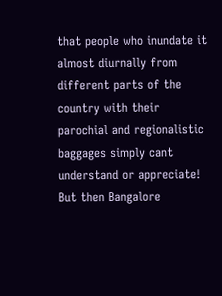that people who inundate it almost diurnally from different parts of the country with their parochial and regionalistic baggages simply cant understand or appreciate! But then Bangalore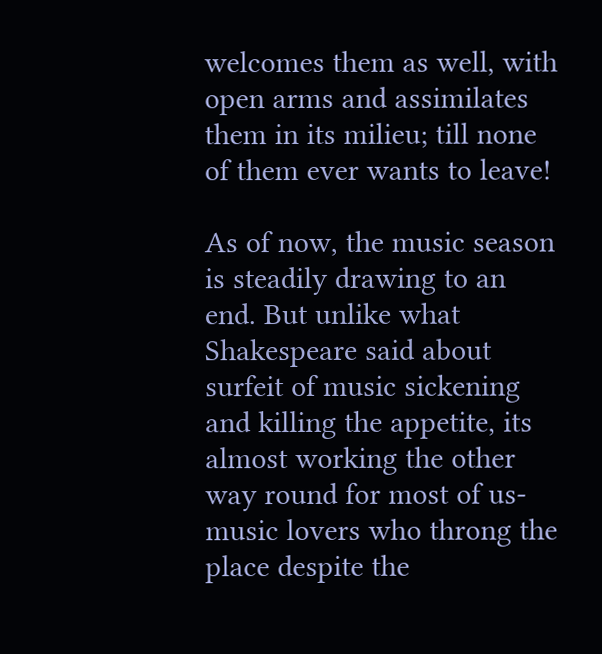welcomes them as well, with open arms and assimilates them in its milieu; till none of them ever wants to leave!

As of now, the music season is steadily drawing to an end. But unlike what Shakespeare said about surfeit of music sickening and killing the appetite, its almost working the other way round for most of us-music lovers who throng the place despite the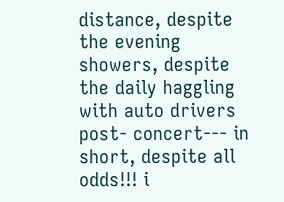distance, despite the evening showers, despite the daily haggling with auto drivers post- concert--- in short, despite all odds!!! i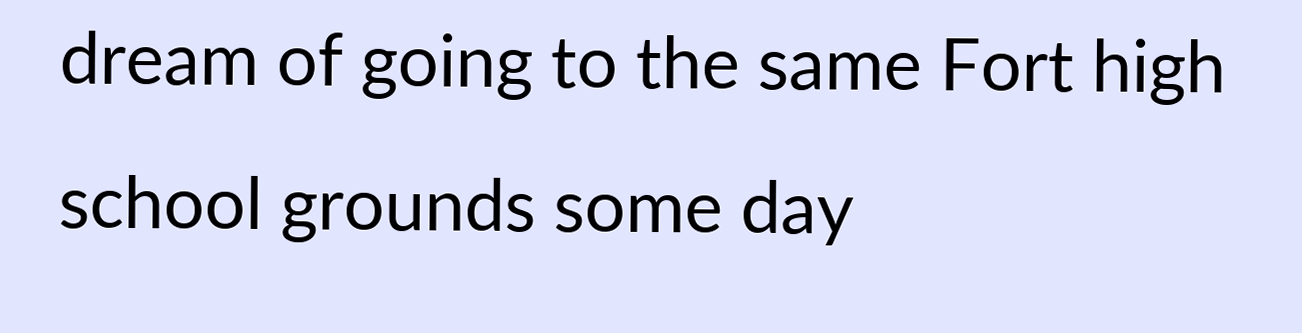dream of going to the same Fort high school grounds some day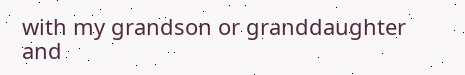with my grandson or granddaughter and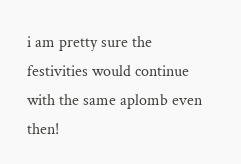i am pretty sure the festivities would continue with the same aplomb even then!